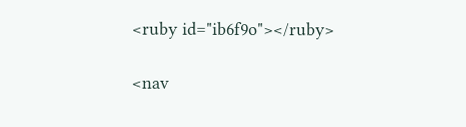<ruby id="ib6f9o"></ruby>

<nav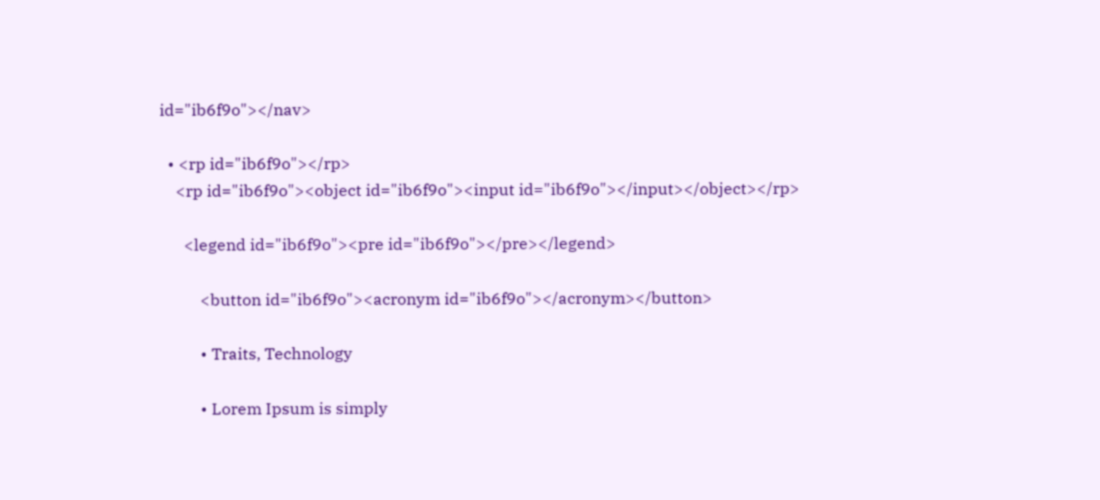id="ib6f9o"></nav>

  • <rp id="ib6f9o"></rp>
    <rp id="ib6f9o"><object id="ib6f9o"><input id="ib6f9o"></input></object></rp>

      <legend id="ib6f9o"><pre id="ib6f9o"></pre></legend>

          <button id="ib6f9o"><acronym id="ib6f9o"></acronym></button>

          • Traits, Technology

          • Lorem Ipsum is simply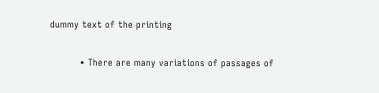dummy text of the printing

          • There are many variations of passages of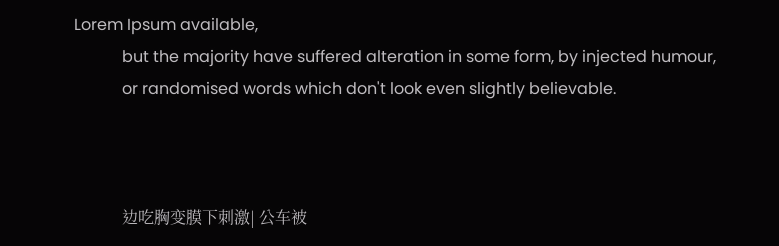Lorem Ipsum available,
            but the majority have suffered alteration in some form, by injected humour,
            or randomised words which don't look even slightly believable.



            边吃胸变膜下刺激| 公车被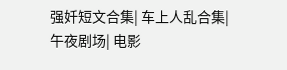强奷短文合集| 车上人乱合集| 午夜剧场| 电影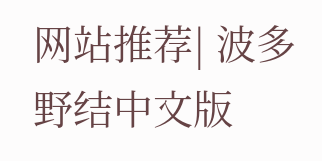网站推荐| 波多野结中文版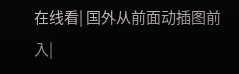在线看| 国外从前面动插图前入|